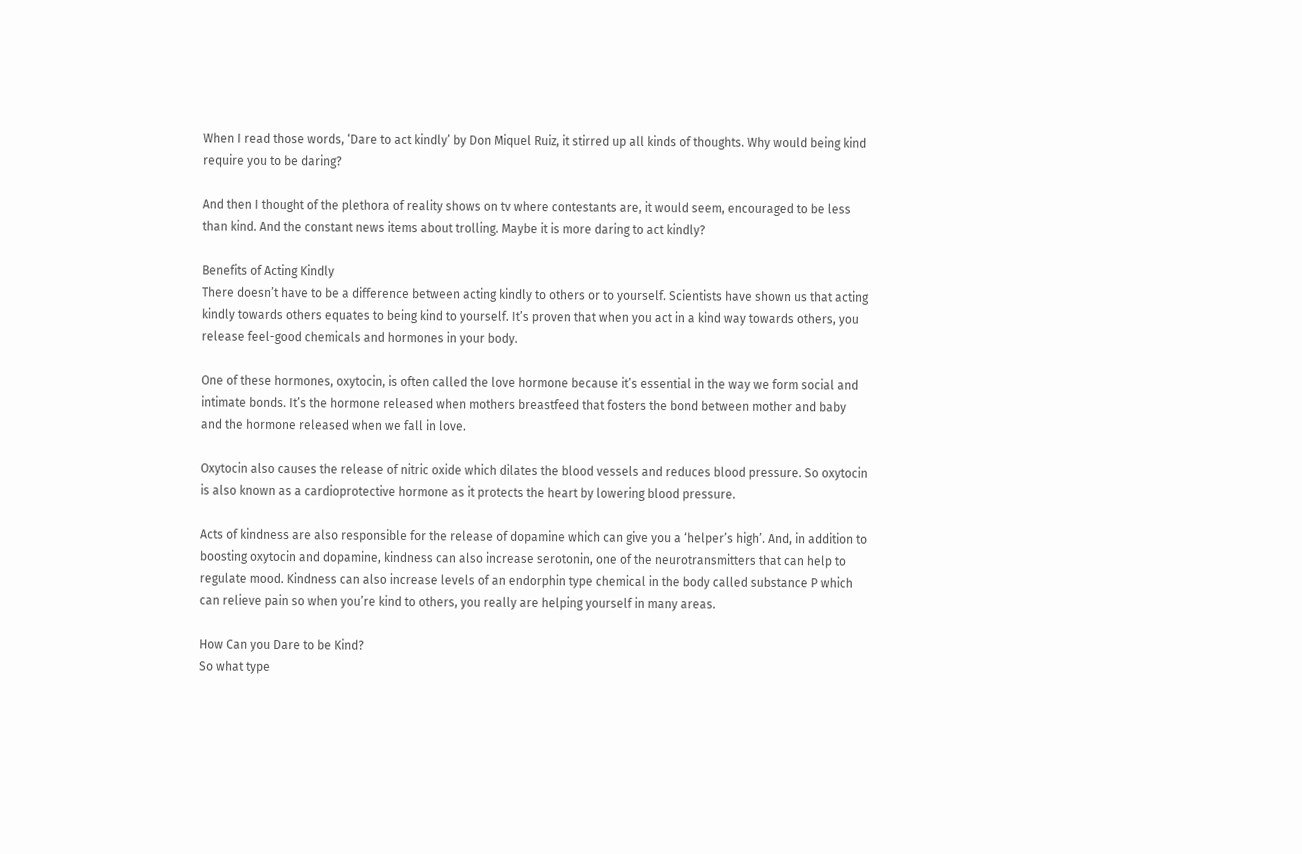When I read those words, ‘Dare to act kindly’ by Don Miquel Ruiz, it stirred up all kinds of thoughts. Why would being kind require you to be daring?

And then I thought of the plethora of reality shows on tv where contestants are, it would seem, encouraged to be less than kind. And the constant news items about trolling. Maybe it is more daring to act kindly?

Benefits of Acting Kindly
There doesn’t have to be a difference between acting kindly to others or to yourself. Scientists have shown us that acting kindly towards others equates to being kind to yourself. It’s proven that when you act in a kind way towards others, you release feel-good chemicals and hormones in your body.

One of these hormones, oxytocin, is often called the love hormone because it’s essential in the way we form social and intimate bonds. It’s the hormone released when mothers breastfeed that fosters the bond between mother and baby and the hormone released when we fall in love.

Oxytocin also causes the release of nitric oxide which dilates the blood vessels and reduces blood pressure. So oxytocin is also known as a cardioprotective hormone as it protects the heart by lowering blood pressure.

Acts of kindness are also responsible for the release of dopamine which can give you a ‘helper’s high’. And, in addition to boosting oxytocin and dopamine, kindness can also increase serotonin, one of the neurotransmitters that can help to regulate mood. Kindness can also increase levels of an endorphin type chemical in the body called substance P which can relieve pain so when you’re kind to others, you really are helping yourself in many areas.

How Can you Dare to be Kind?
So what type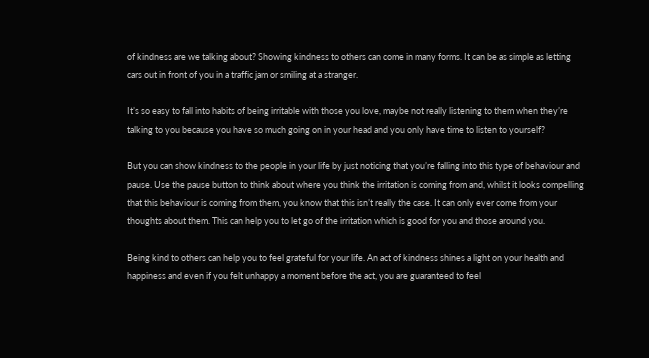of kindness are we talking about? Showing kindness to others can come in many forms. It can be as simple as letting cars out in front of you in a traffic jam or smiling at a stranger.

It’s so easy to fall into habits of being irritable with those you love, maybe not really listening to them when they’re talking to you because you have so much going on in your head and you only have time to listen to yourself?

But you can show kindness to the people in your life by just noticing that you’re falling into this type of behaviour and pause. Use the pause button to think about where you think the irritation is coming from and, whilst it looks compelling that this behaviour is coming from them, you know that this isn’t really the case. It can only ever come from your thoughts about them. This can help you to let go of the irritation which is good for you and those around you.

Being kind to others can help you to feel grateful for your life. An act of kindness shines a light on your health and happiness and even if you felt unhappy a moment before the act, you are guaranteed to feel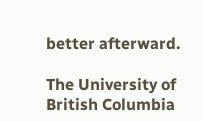better afterward.

The University of British Columbia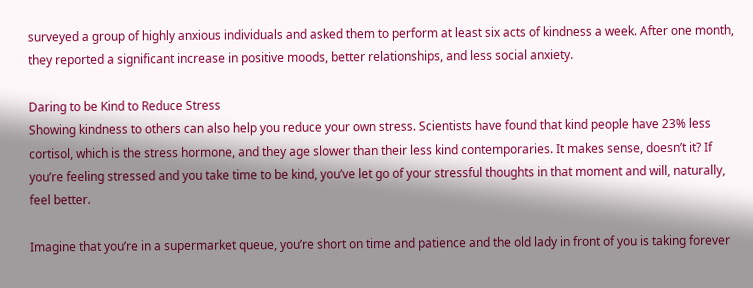surveyed a group of highly anxious individuals and asked them to perform at least six acts of kindness a week. After one month, they reported a significant increase in positive moods, better relationships, and less social anxiety.

Daring to be Kind to Reduce Stress
Showing kindness to others can also help you reduce your own stress. Scientists have found that kind people have 23% less cortisol, which is the stress hormone, and they age slower than their less kind contemporaries. It makes sense, doesn’t it? If you’re feeling stressed and you take time to be kind, you’ve let go of your stressful thoughts in that moment and will, naturally, feel better.

Imagine that you’re in a supermarket queue, you’re short on time and patience and the old lady in front of you is taking forever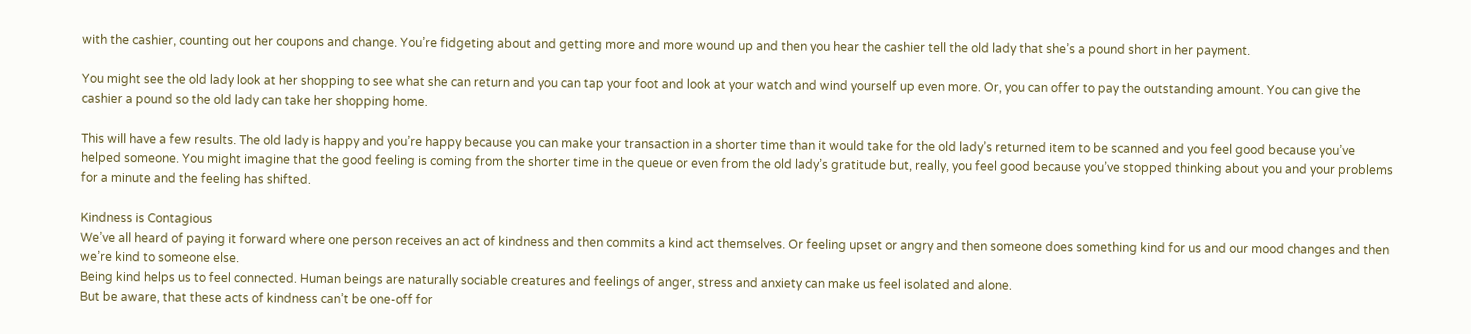with the cashier, counting out her coupons and change. You’re fidgeting about and getting more and more wound up and then you hear the cashier tell the old lady that she’s a pound short in her payment.

You might see the old lady look at her shopping to see what she can return and you can tap your foot and look at your watch and wind yourself up even more. Or, you can offer to pay the outstanding amount. You can give the cashier a pound so the old lady can take her shopping home.

This will have a few results. The old lady is happy and you’re happy because you can make your transaction in a shorter time than it would take for the old lady’s returned item to be scanned and you feel good because you’ve helped someone. You might imagine that the good feeling is coming from the shorter time in the queue or even from the old lady’s gratitude but, really, you feel good because you’ve stopped thinking about you and your problems for a minute and the feeling has shifted.

Kindness is Contagious
We’ve all heard of paying it forward where one person receives an act of kindness and then commits a kind act themselves. Or feeling upset or angry and then someone does something kind for us and our mood changes and then we’re kind to someone else.
Being kind helps us to feel connected. Human beings are naturally sociable creatures and feelings of anger, stress and anxiety can make us feel isolated and alone.
But be aware, that these acts of kindness can’t be one-off for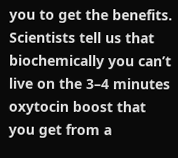you to get the benefits. Scientists tell us that biochemically you can’t live on the 3–4 minutes oxytocin boost that you get from a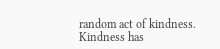random act of kindness. Kindness has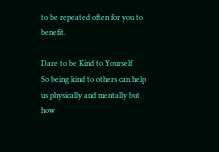to be repeated often for you to benefit.

Dare to be Kind to Yourself
So being kind to others can help us physically and mentally but how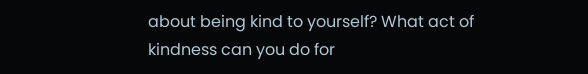about being kind to yourself? What act of kindness can you do for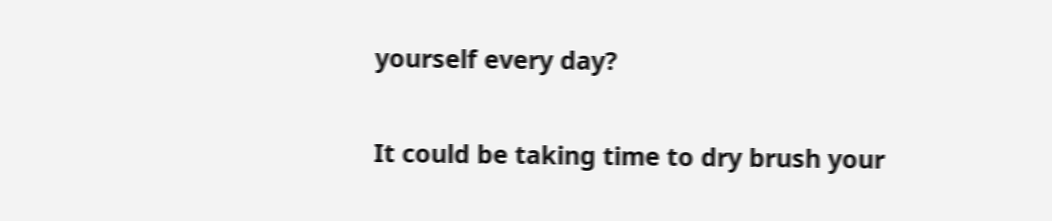yourself every day?

It could be taking time to dry brush your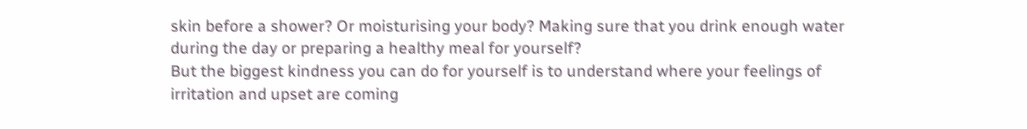skin before a shower? Or moisturising your body? Making sure that you drink enough water during the day or preparing a healthy meal for yourself?
But the biggest kindness you can do for yourself is to understand where your feelings of irritation and upset are coming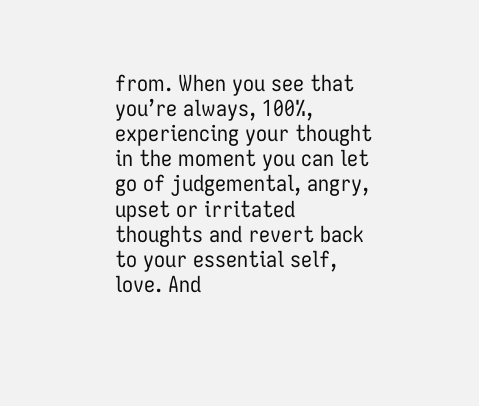from. When you see that you’re always, 100%, experiencing your thought in the moment you can let go of judgemental, angry, upset or irritated thoughts and revert back to your essential self, love. And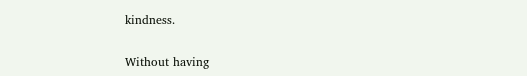kindness.

Without having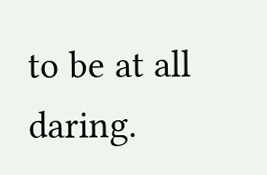to be at all daring.